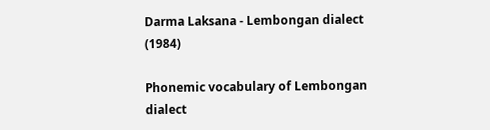Darma Laksana - Lembongan dialect (1984)

Phonemic vocabulary of Lembongan dialect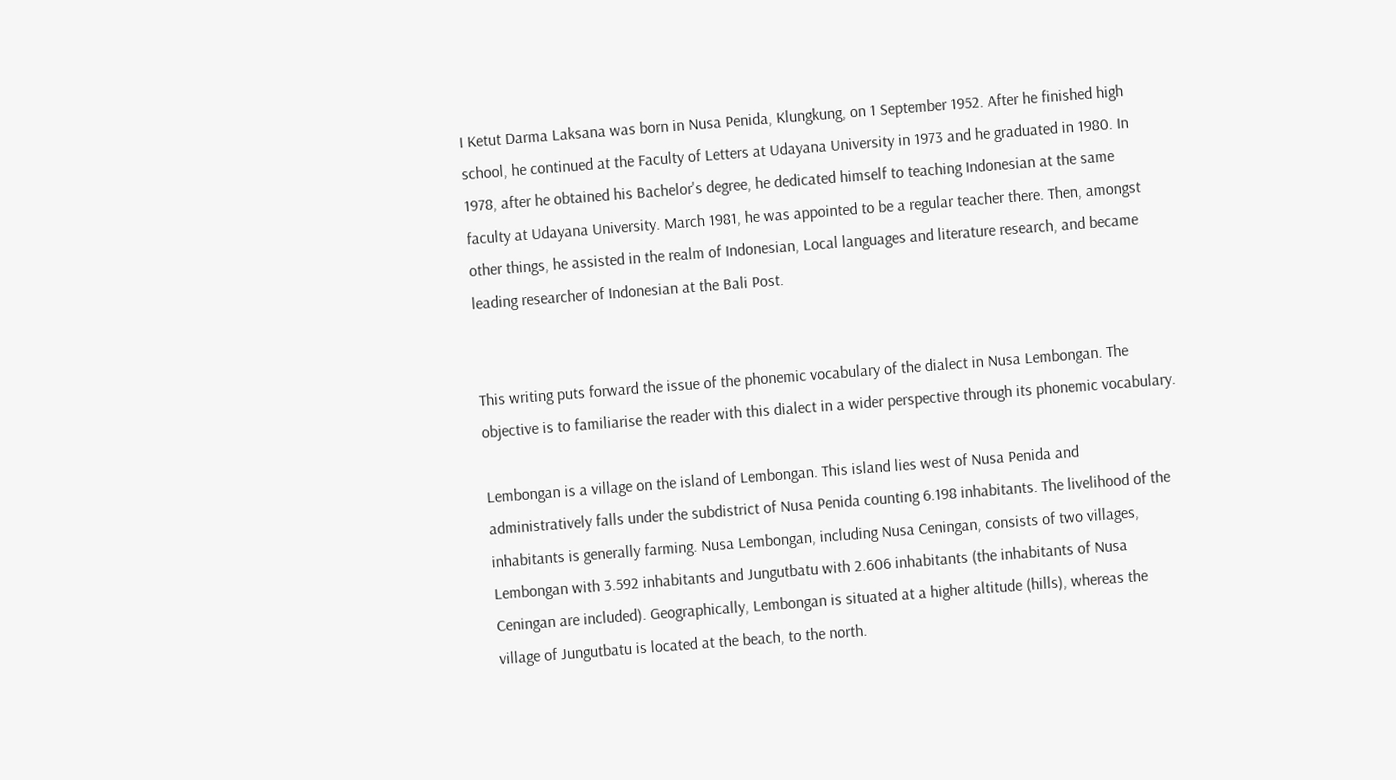I Ketut Darma Laksana was born in Nusa Penida, Klungkung, on 1 September 1952. After he finished high school, he continued at the Faculty of Letters at Udayana University in 1973 and he graduated in 1980. In 1978, after he obtained his Bachelor's degree, he dedicated himself to teaching Indonesian at the same faculty at Udayana University. March 1981, he was appointed to be a regular teacher there. Then, amongst other things, he assisted in the realm of Indonesian, Local languages and literature research, and became leading researcher of Indonesian at the Bali Post.


This writing puts forward the issue of the phonemic vocabulary of the dialect in Nusa Lembongan. The objective is to familiarise the reader with this dialect in a wider perspective through its phonemic vocabulary.

Lembongan is a village on the island of Lembongan. This island lies west of Nusa Penida and administratively falls under the subdistrict of Nusa Penida counting 6.198 inhabitants. The livelihood of the inhabitants is generally farming. Nusa Lembongan, including Nusa Ceningan, consists of two villages, Lembongan with 3.592 inhabitants and Jungutbatu with 2.606 inhabitants (the inhabitants of Nusa Ceningan are included). Geographically, Lembongan is situated at a higher altitude (hills), whereas the village of Jungutbatu is located at the beach, to the north.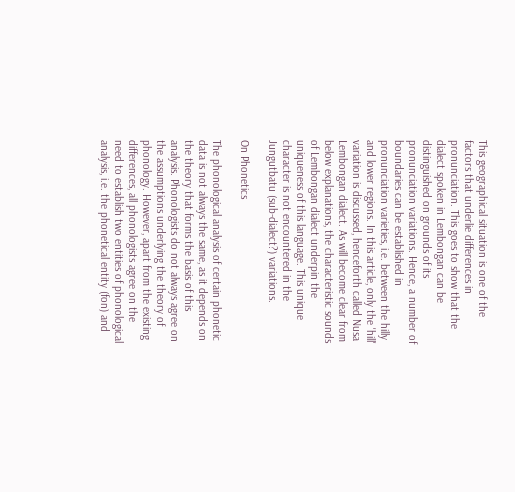This geographical situation is one of the factors that underlie differences in pronunciation. This goes to show that the dialect spoken in Lembongan can be distinguished on grounds of its pronunciation variations. Hence, a number of boundaries can be established in pronunciation varieties, i.e. between the hilly and lower regions. In this article, only the 'hill' variation is discussed, henceforth called Nusa Lembongan dialect. As will become clear from below explanations, the characteristic sounds of Lembongan dialect underpin the uniqueness of this language. This unique character is not encountered in the Jungutbatu (sub-dialect?) variations.

On Phonetics

The phonological analysis of certain phonetic data is not always the same, as it depends on the theory that forms the basis of this analysis. Phonologists do not always agree on the assumptions underlying the theory of phonology. However, apart from the existing differences, all phonologists agree on the need to establish two entities of phonological analysis, i.e. the phonetical entity (fon) and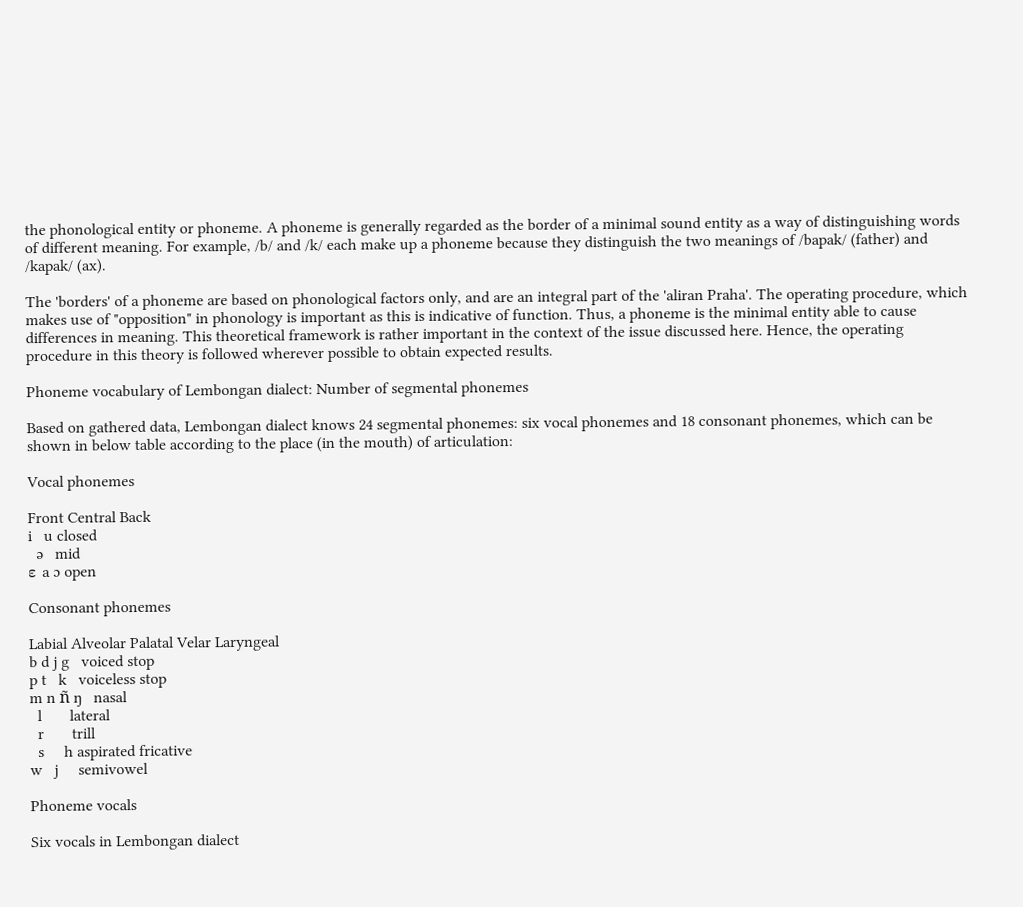the phonological entity or phoneme. A phoneme is generally regarded as the border of a minimal sound entity as a way of distinguishing words of different meaning. For example, /b/ and /k/ each make up a phoneme because they distinguish the two meanings of /bapak/ (father) and /kapak/ (ax).

The 'borders' of a phoneme are based on phonological factors only, and are an integral part of the 'aliran Praha'. The operating procedure, which makes use of "opposition" in phonology is important as this is indicative of function. Thus, a phoneme is the minimal entity able to cause differences in meaning. This theoretical framework is rather important in the context of the issue discussed here. Hence, the operating procedure in this theory is followed wherever possible to obtain expected results.

Phoneme vocabulary of Lembongan dialect: Number of segmental phonemes

Based on gathered data, Lembongan dialect knows 24 segmental phonemes: six vocal phonemes and 18 consonant phonemes, which can be shown in below table according to the place (in the mouth) of articulation:

Vocal phonemes

Front Central Back
i   u closed
  ə   mid
ε a ɔ open

Consonant phonemes

Labial Alveolar Palatal Velar Laryngeal
b d j g   voiced stop
p t   k   voiceless stop
m n ñ ŋ   nasal
  l       lateral
  r       trill
  s     h aspirated fricative
w   j     semivowel

Phoneme vocals

Six vocals in Lembongan dialect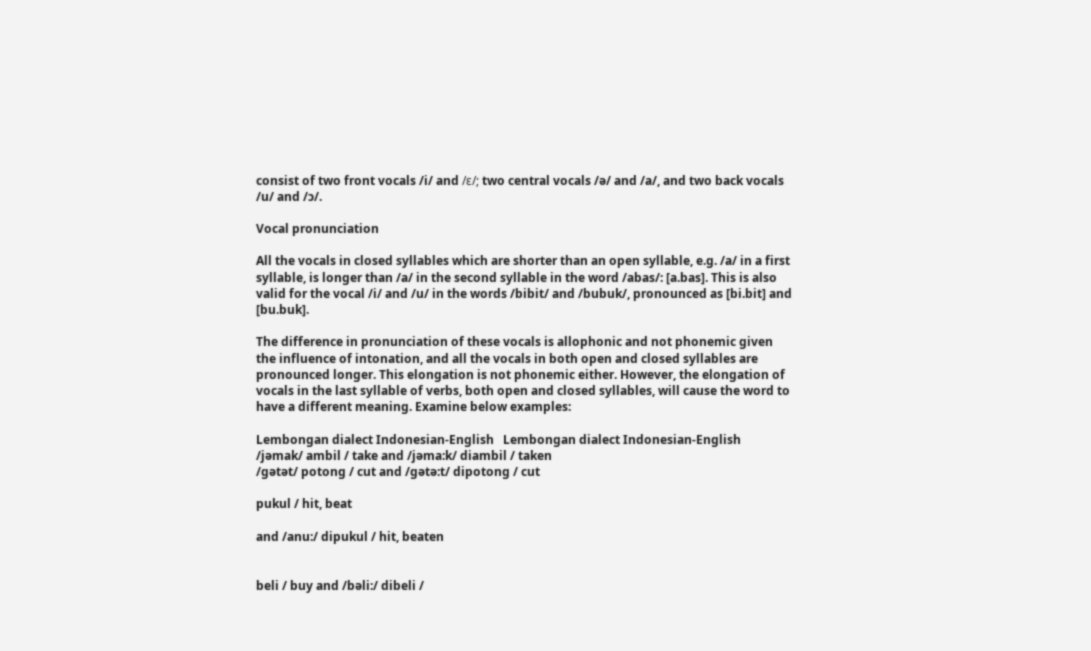consist of two front vocals /i/ and /ε/; two central vocals /ə/ and /a/, and two back vocals /u/ and /ɔ/.

Vocal pronunciation

All the vocals in closed syllables which are shorter than an open syllable, e.g. /a/ in a first syllable, is longer than /a/ in the second syllable in the word /abas/: [a.bas]. This is also valid for the vocal /i/ and /u/ in the words /bibit/ and /bubuk/, pronounced as [bi.bit] and [bu.buk].

The difference in pronunciation of these vocals is allophonic and not phonemic given the influence of intonation, and all the vocals in both open and closed syllables are pronounced longer. This elongation is not phonemic either. However, the elongation of vocals in the last syllable of verbs, both open and closed syllables, will cause the word to have a different meaning. Examine below examples:

Lembongan dialect Indonesian-English   Lembongan dialect Indonesian-English
/jəmak/ ambil / take and /jəma:k/ diambil / taken
/gətət/ potong / cut and /gətə:t/ dipotong / cut

pukul / hit, beat

and /anu:/ dipukul / hit, beaten


beli / buy and /bəli:/ dibeli /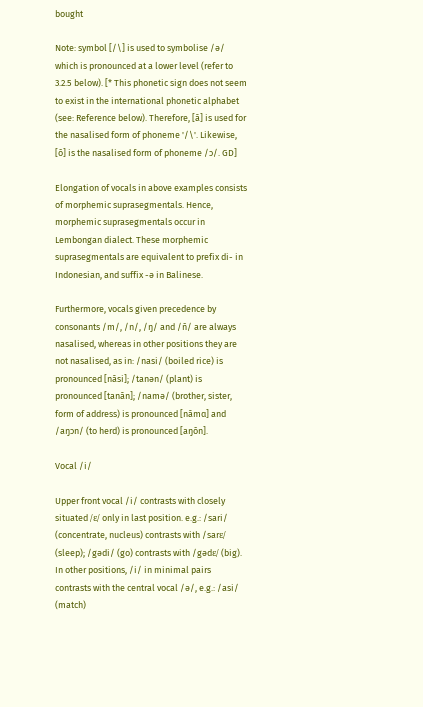bought

Note: symbol [/\] is used to symbolise /ə/ which is pronounced at a lower level (refer to 3.2.5 below). [* This phonetic sign does not seem to exist in the international phonetic alphabet (see: Reference below). Therefore, [ã] is used for the nasalised form of phoneme '/\'. Likewise, [õ] is the nasalised form of phoneme /ɔ/. GD]

Elongation of vocals in above examples consists of morphemic suprasegmentals. Hence, morphemic suprasegmentals occur in Lembongan dialect. These morphemic suprasegmentals are equivalent to prefix di- in Indonesian, and suffix -ə in Balinese.

Furthermore, vocals given precedence by consonants /m/, /n/, /ŋ/ and /ñ/ are always nasalised, whereas in other positions they are not nasalised, as in: /nasi/ (boiled rice) is pronounced [nãsi]; /tanən/ (plant) is pronounced [tanãn]; /namə/ (brother, sister, form of address) is pronounced [nãmɑ] and /aŋɔn/ (to herd) is pronounced [aŋõn].

Vocal /i/

Upper front vocal /i/ contrasts with closely situated /ε/ only in last position. e.g.: /sari/ (concentrate, nucleus) contrasts with /sarε/ (sleep); /gədi/ (go) contrasts with /gədε/ (big). In other positions, /i/ in minimal pairs contrasts with the central vocal /ə/, e.g.: /asi/ (match)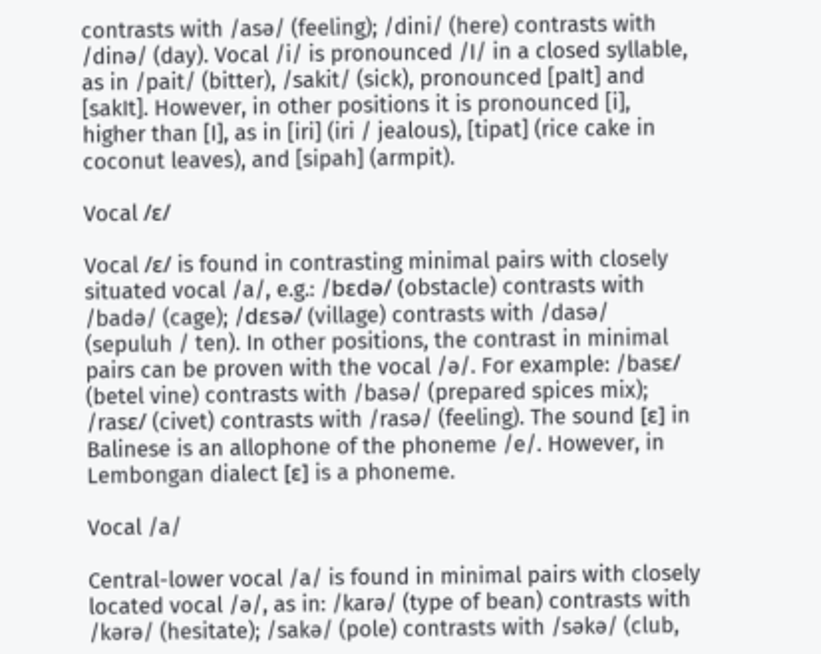contrasts with /asə/ (feeling); /dini/ (here) contrasts with /dinə/ (day). Vocal /i/ is pronounced /I/ in a closed syllable, as in /pait/ (bitter), /sakit/ (sick), pronounced [paIt] and [sakIt]. However, in other positions it is pronounced [i], higher than [I], as in [iri] (iri / jealous), [tipat] (rice cake in coconut leaves), and [sipah] (armpit).

Vocal /ε/

Vocal /ε/ is found in contrasting minimal pairs with closely situated vocal /a/, e.g.: /bεdə/ (obstacle) contrasts with /badə/ (cage); /dεsə/ (village) contrasts with /dasə/ (sepuluh / ten). In other positions, the contrast in minimal pairs can be proven with the vocal /ə/. For example: /basε/ (betel vine) contrasts with /basə/ (prepared spices mix); /rasε/ (civet) contrasts with /rasə/ (feeling). The sound [ε] in Balinese is an allophone of the phoneme /e/. However, in Lembongan dialect [ε] is a phoneme.

Vocal /a/

Central-lower vocal /a/ is found in minimal pairs with closely located vocal /ə/, as in: /karə/ (type of bean) contrasts with /kərə/ (hesitate); /sakə/ (pole) contrasts with /səkə/ (club,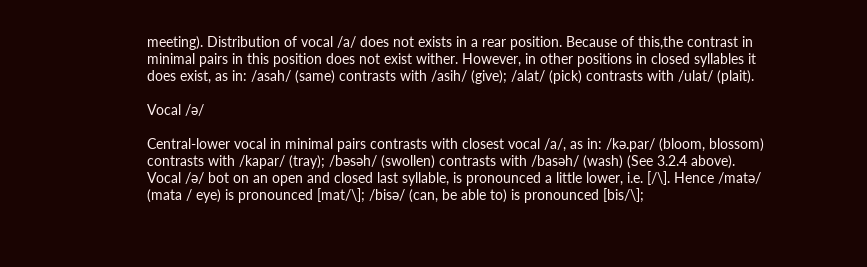meeting). Distribution of vocal /a/ does not exists in a rear position. Because of this,the contrast in minimal pairs in this position does not exist wither. However, in other positions in closed syllables it does exist, as in: /asah/ (same) contrasts with /asih/ (give); /alat/ (pick) contrasts with /ulat/ (plait).

Vocal /ə/

Central-lower vocal in minimal pairs contrasts with closest vocal /a/, as in: /kə.par/ (bloom, blossom) contrasts with /kapar/ (tray); /bəsəh/ (swollen) contrasts with /basəh/ (wash) (See 3.2.4 above). Vocal /ə/ bot on an open and closed last syllable, is pronounced a little lower, i.e. [/\]. Hence /matə/ (mata / eye) is pronounced [mat/\]; /bisə/ (can, be able to) is pronounced [bis/\];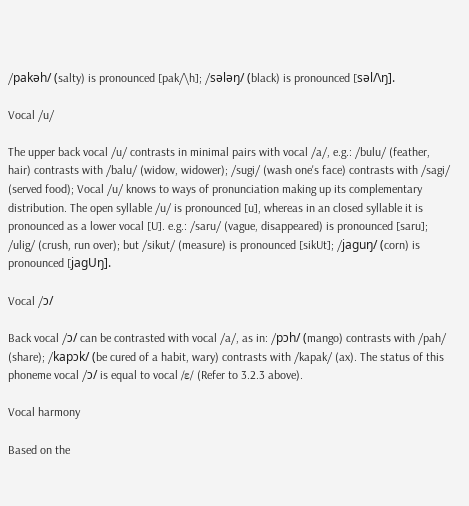/pakəh/ (salty) is pronounced [pak/\h]; /sələŋ/ (black) is pronounced [səl/\ŋ].

Vocal /u/

The upper back vocal /u/ contrasts in minimal pairs with vocal /a/, e.g.: /bulu/ (feather, hair) contrasts with /balu/ (widow, widower); /sugi/ (wash one's face) contrasts with /sagi/ (served food); Vocal /u/ knows to ways of pronunciation making up its complementary distribution. The open syllable /u/ is pronounced [u], whereas in an closed syllable it is pronounced as a lower vocal [U]. e.g.: /saru/ (vague, disappeared) is pronounced [saru]; /ulig/ (crush, run over); but /sikut/ (measure) is pronounced [sikUt]; /jaguŋ/ (corn) is pronounced [jagUŋ].

Vocal /ɔ/

Back vocal /ɔ/ can be contrasted with vocal /a/, as in: /pɔh/ (mango) contrasts with /pah/ (share); /kapɔk/ (be cured of a habit, wary) contrasts with /kapak/ (ax). The status of this phoneme vocal /ɔ/ is equal to vocal /ε/ (Refer to 3.2.3 above).

Vocal harmony

Based on the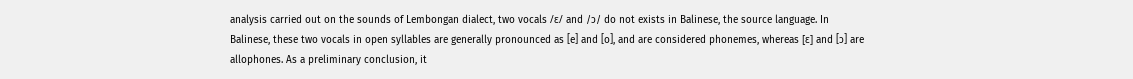analysis carried out on the sounds of Lembongan dialect, two vocals /ε/ and /ɔ/ do not exists in Balinese, the source language. In Balinese, these two vocals in open syllables are generally pronounced as [e] and [o], and are considered phonemes, whereas [ε] and [ɔ] are allophones. As a preliminary conclusion, it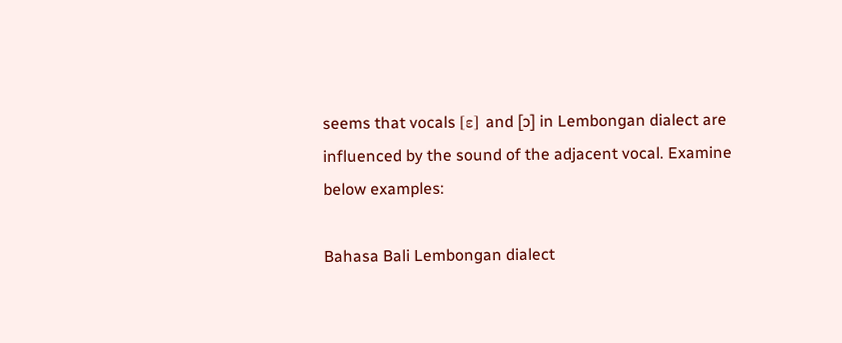seems that vocals [ε] and [ɔ] in Lembongan dialect are influenced by the sound of the adjacent vocal. Examine below examples:

Bahasa Bali Lembongan dialect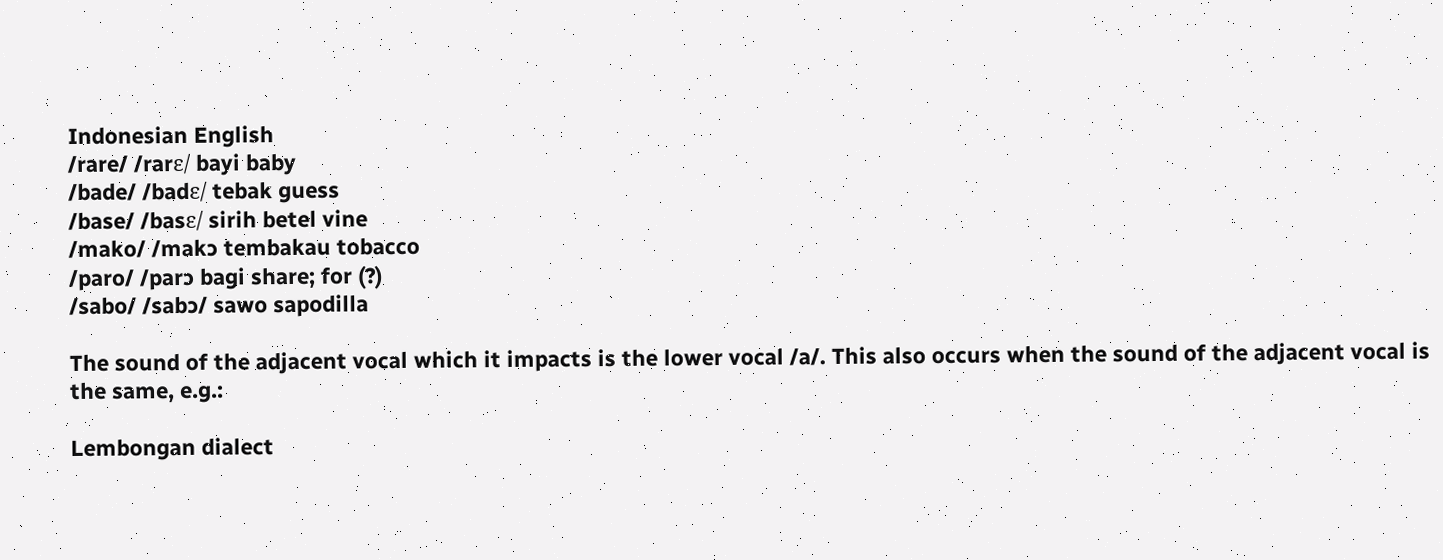Indonesian English
/rare/ /rarε/ bayi baby
/bade/ /badε/ tebak guess
/base/ /basε/ sirih betel vine
/mako/ /makɔ tembakau tobacco
/paro/ /parɔ bagi share; for (?)
/sabo/ /sabɔ/ sawo sapodilla

The sound of the adjacent vocal which it impacts is the lower vocal /a/. This also occurs when the sound of the adjacent vocal is the same, e.g.:

Lembongan dialect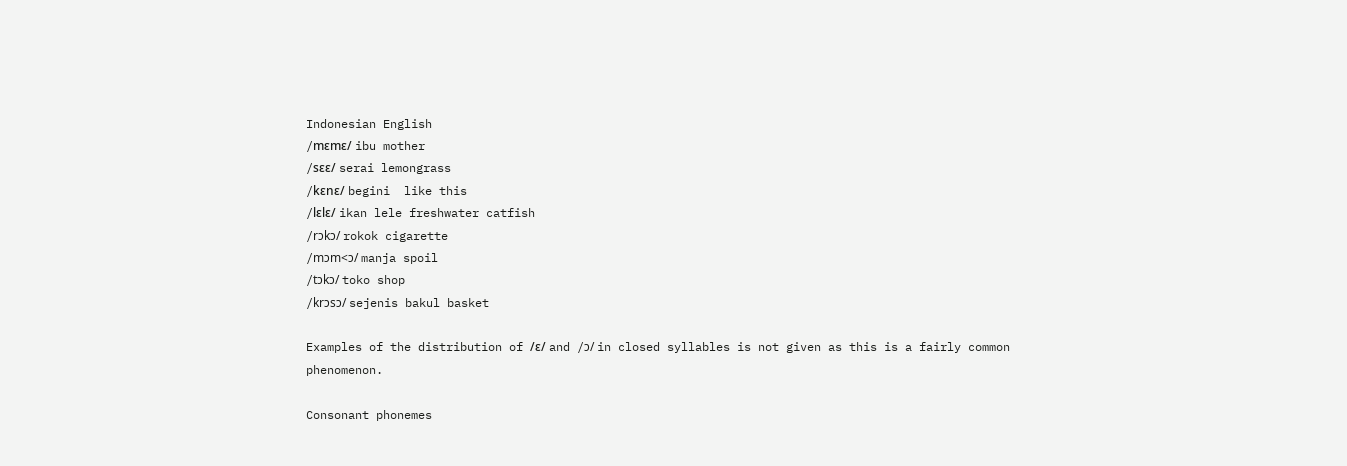Indonesian English
/mεmε/ ibu mother
/sεε/ serai lemongrass
/kεnε/ begini  like this
/lεlε/ ikan lele freshwater catfish
/rɔkɔ/ rokok cigarette
/mɔm<ɔ/ manja spoil
/tɔkɔ/ toko shop
/krɔsɔ/ sejenis bakul basket

Examples of the distribution of /ε/ and /ɔ/ in closed syllables is not given as this is a fairly common phenomenon.

Consonant phonemes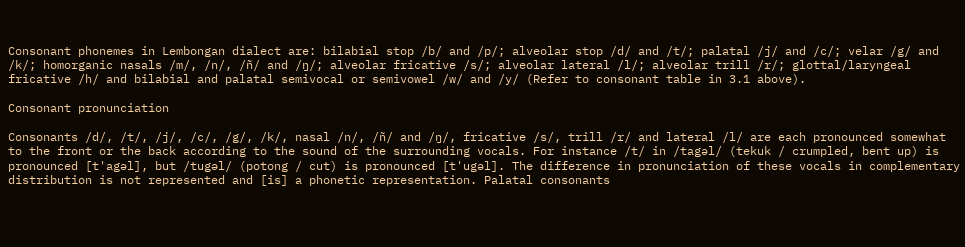Consonant phonemes in Lembongan dialect are: bilabial stop /b/ and /p/; alveolar stop /d/ and /t/; palatal /j/ and /c/; velar /g/ and /k/; homorganic nasals /m/, /n/, /ñ/ and /ŋ/; alveolar fricative /s/; alveolar lateral /l/; alveolar trill /r/; glottal/laryngeal fricative /h/ and bilabial and palatal semivocal or semivowel /w/ and /y/ (Refer to consonant table in 3.1 above).

Consonant pronunciation

Consonants /d/, /t/, /j/, /c/, /g/, /k/, nasal /n/, /ñ/ and /ŋ/, fricative /s/, trill /r/ and lateral /l/ are each pronounced somewhat to the front or the back according to the sound of the surrounding vocals. For instance /t/ in /tagəl/ (tekuk / crumpled, bent up) is pronounced [t'agəl], but /tugəl/ (potong / cut) is pronounced [t'ugəl]. The difference in pronunciation of these vocals in complementary distribution is not represented and [is] a phonetic representation. Palatal consonants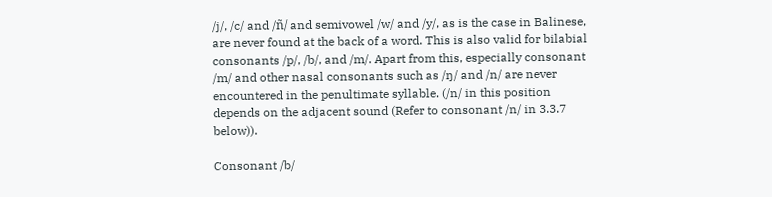/j/, /c/ and /ñ/ and semivowel /w/ and /y/, as is the case in Balinese, are never found at the back of a word. This is also valid for bilabial consonants /p/, /b/, and /m/. Apart from this, especially consonant /m/ and other nasal consonants such as /ŋ/ and /n/ are never encountered in the penultimate syllable. (/n/ in this position depends on the adjacent sound (Refer to consonant /n/ in 3.3.7 below)).

Consonant /b/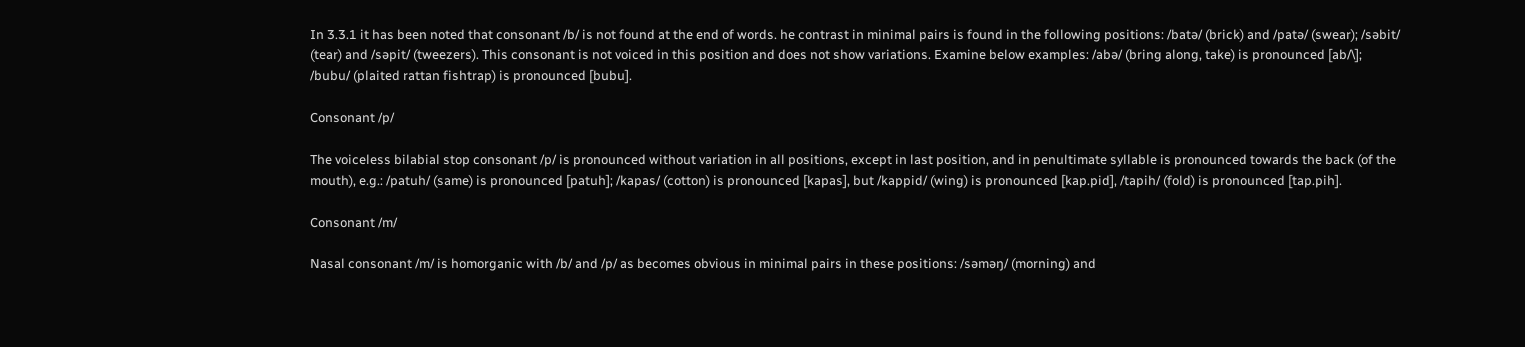In 3.3.1 it has been noted that consonant /b/ is not found at the end of words. he contrast in minimal pairs is found in the following positions: /batə/ (brick) and /patə/ (swear); /səbit/ (tear) and /səpit/ (tweezers). This consonant is not voiced in this position and does not show variations. Examine below examples: /abə/ (bring along, take) is pronounced [ab/\]; /bubu/ (plaited rattan fishtrap) is pronounced [bubu].

Consonant /p/

The voiceless bilabial stop consonant /p/ is pronounced without variation in all positions, except in last position, and in penultimate syllable is pronounced towards the back (of the mouth), e.g.: /patuh/ (same) is pronounced [patuh]; /kapas/ (cotton) is pronounced [kapas], but /kappid/ (wing) is pronounced [kap.pid], /tapih/ (fold) is pronounced [tap.pih].

Consonant /m/

Nasal consonant /m/ is homorganic with /b/ and /p/ as becomes obvious in minimal pairs in these positions: /səməŋ/ (morning) and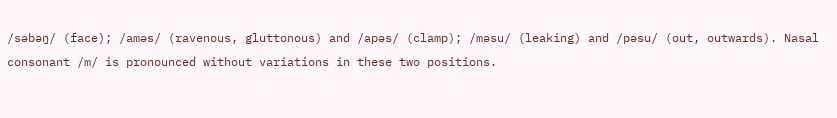/səbəŋ/ (face); /aməs/ (ravenous, gluttonous) and /apəs/ (clamp); /məsu/ (leaking) and /pəsu/ (out, outwards). Nasal consonant /m/ is pronounced without variations in these two positions.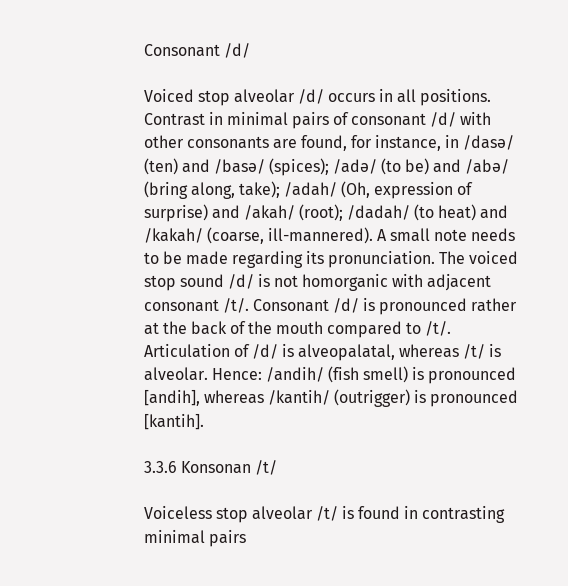Consonant /d/

Voiced stop alveolar /d/ occurs in all positions. Contrast in minimal pairs of consonant /d/ with other consonants are found, for instance, in /dasə/ (ten) and /basə/ (spices); /adə/ (to be) and /abə/ (bring along, take); /adah/ (Oh, expression of surprise) and /akah/ (root); /dadah/ (to heat) and /kakah/ (coarse, ill-mannered). A small note needs to be made regarding its pronunciation. The voiced stop sound /d/ is not homorganic with adjacent consonant /t/. Consonant /d/ is pronounced rather at the back of the mouth compared to /t/. Articulation of /d/ is alveopalatal, whereas /t/ is alveolar. Hence: /andih/ (fish smell) is pronounced [andih], whereas /kantih/ (outrigger) is pronounced [kantih].

3.3.6 Konsonan /t/

Voiceless stop alveolar /t/ is found in contrasting minimal pairs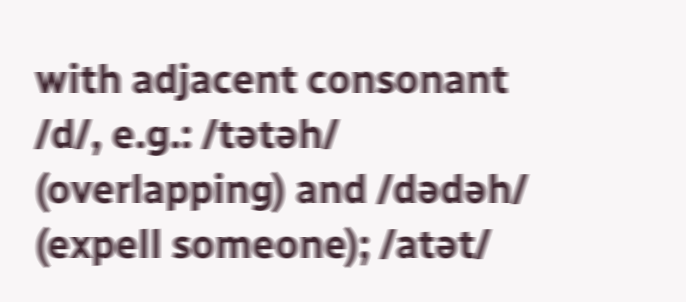with adjacent consonant /d/, e.g.: /tətəh/ (overlapping) and /dədəh/ (expell someone); /atət/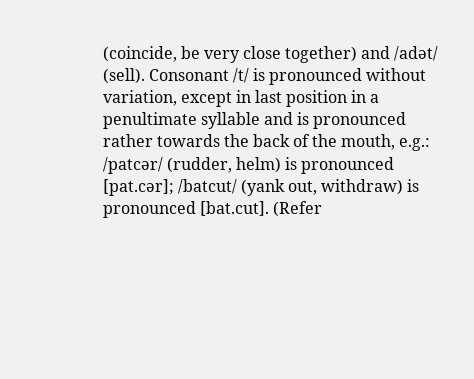(coincide, be very close together) and /adət/ (sell). Consonant /t/ is pronounced without variation, except in last position in a penultimate syllable and is pronounced rather towards the back of the mouth, e.g.: /patcər/ (rudder, helm) is pronounced [pat.cər]; /batcut/ (yank out, withdraw) is pronounced [bat.cut]. (Refer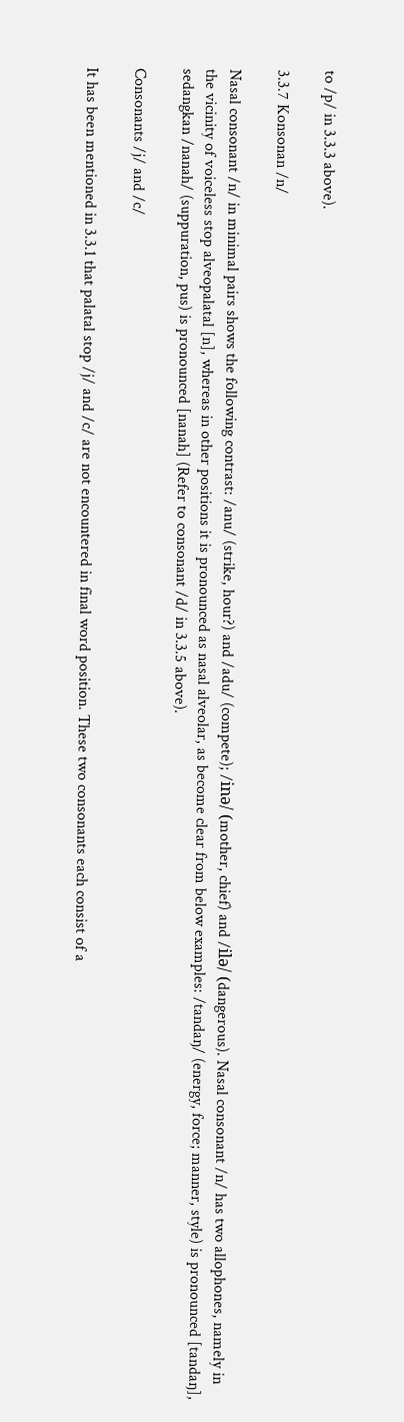to /p/ in 3.3.3 above).

3.3.7 Konsonan /n/

Nasal consonant /n/ in minimal pairs shows the following contrast: /anu/ (strike, hour?) and /adu/ (compete); /inə/ (mother, chief) and /ilə/ (dangerous). Nasal consonant /n/ has two allophones, namely in the vicinity of voiceless stop alveopalatal [n], whereas in other positions it is pronounced as nasal alveolar, as become clear from below examples: /tandaŋ/ (energy, force; manner, style) is pronounced [tandaŋ], sedangkan /nanah/ (suppuration, pus) is pronounced [nanah] (Refer to consonant /d/ in 3.3.5 above).

Consonants /j/ and /c/

It has been mentioned in 3.3.1 that palatal stop /j/ and /c/ are not encountered in final word position. These two consonants each consist of a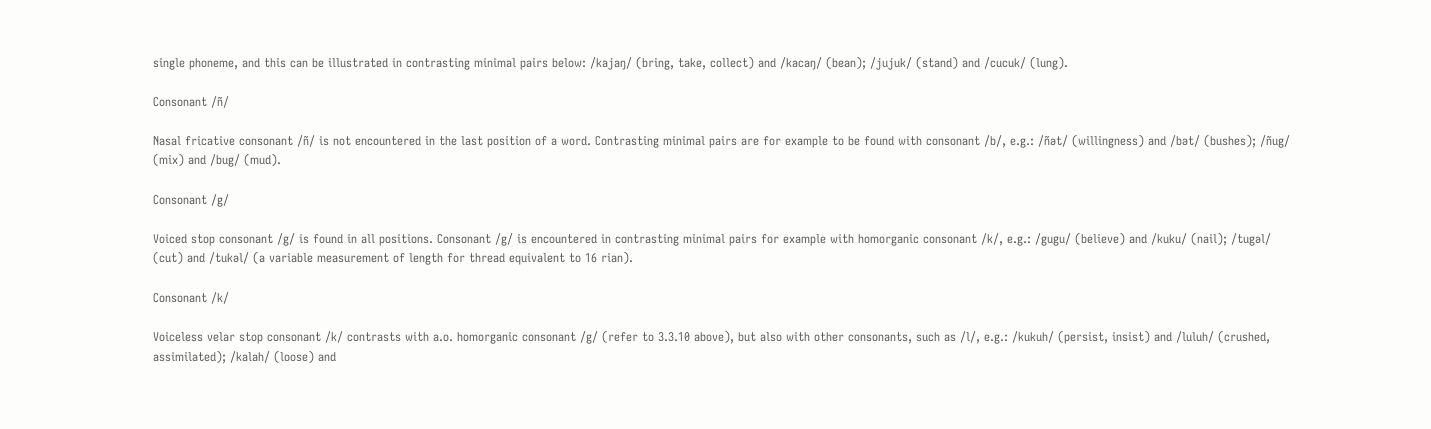single phoneme, and this can be illustrated in contrasting minimal pairs below: /kajaŋ/ (bring, take, collect) and /kacaŋ/ (bean); /jujuk/ (stand) and /cucuk/ (lung).

Consonant /ñ/

Nasal fricative consonant /ñ/ is not encountered in the last position of a word. Contrasting minimal pairs are for example to be found with consonant /b/, e.g.: /ñət/ (willingness) and /bət/ (bushes); /ñug/ (mix) and /bug/ (mud).

Consonant /g/

Voiced stop consonant /g/ is found in all positions. Consonant /g/ is encountered in contrasting minimal pairs for example with homorganic consonant /k/, e.g.: /gugu/ (believe) and /kuku/ (nail); /tugəl/ (cut) and /tukəl/ (a variable measurement of length for thread equivalent to 16 rian).

Consonant /k/

Voiceless velar stop consonant /k/ contrasts with a.o. homorganic consonant /g/ (refer to 3.3.10 above), but also with other consonants, such as /l/, e.g.: /kukuh/ (persist, insist) and /luluh/ (crushed, assimilated); /kalah/ (loose) and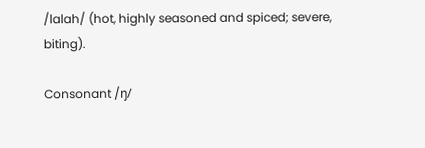/lalah/ (hot, highly seasoned and spiced; severe, biting).

Consonant /ŋ/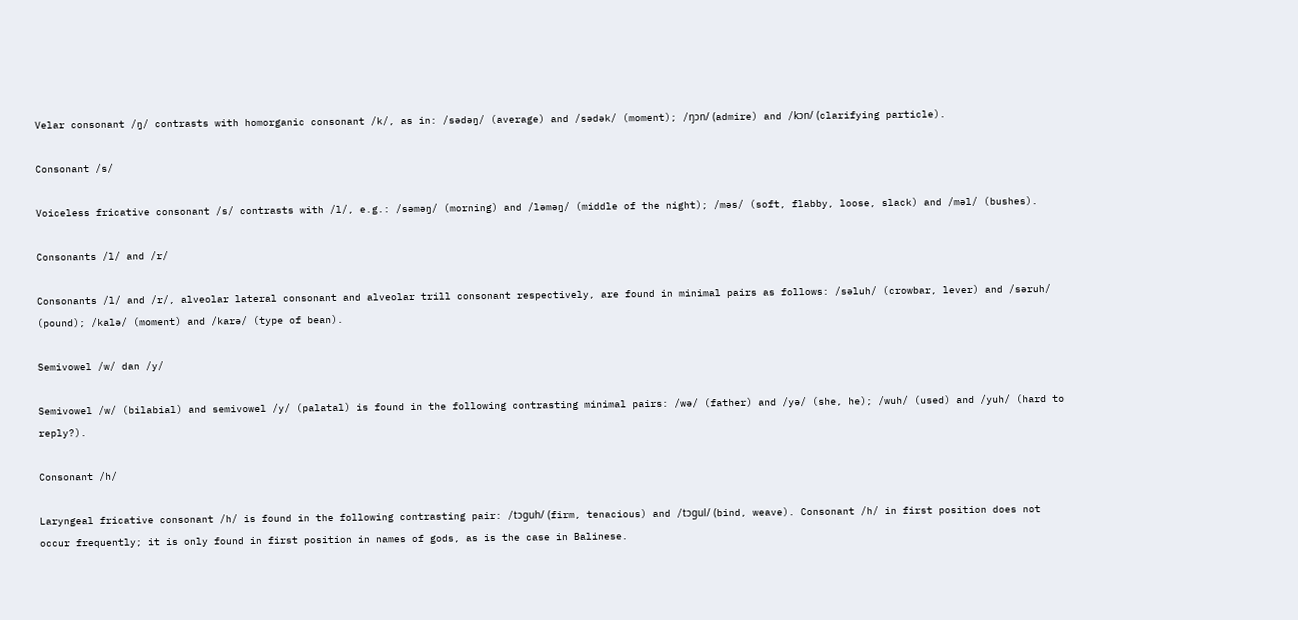Velar consonant /ŋ/ contrasts with homorganic consonant /k/, as in: /sədəŋ/ (average) and /sədək/ (moment); /ŋɔn/ (admire) and /kɔn/ (clarifying particle).

Consonant /s/

Voiceless fricative consonant /s/ contrasts with /l/, e.g.: /səməŋ/ (morning) and /ləməŋ/ (middle of the night); /məs/ (soft, flabby, loose, slack) and /məl/ (bushes).

Consonants /l/ and /r/

Consonants /l/ and /r/, alveolar lateral consonant and alveolar trill consonant respectively, are found in minimal pairs as follows: /səluh/ (crowbar, lever) and /səruh/ (pound); /kalə/ (moment) and /karə/ (type of bean).

Semivowel /w/ dan /y/

Semivowel /w/ (bilabial) and semivowel /y/ (palatal) is found in the following contrasting minimal pairs: /wə/ (father) and /yə/ (she, he); /wuh/ (used) and /yuh/ (hard to reply?).

Consonant /h/

Laryngeal fricative consonant /h/ is found in the following contrasting pair: /tɔguh/ (firm, tenacious) and /tɔgul/ (bind, weave). Consonant /h/ in first position does not occur frequently; it is only found in first position in names of gods, as is the case in Balinese.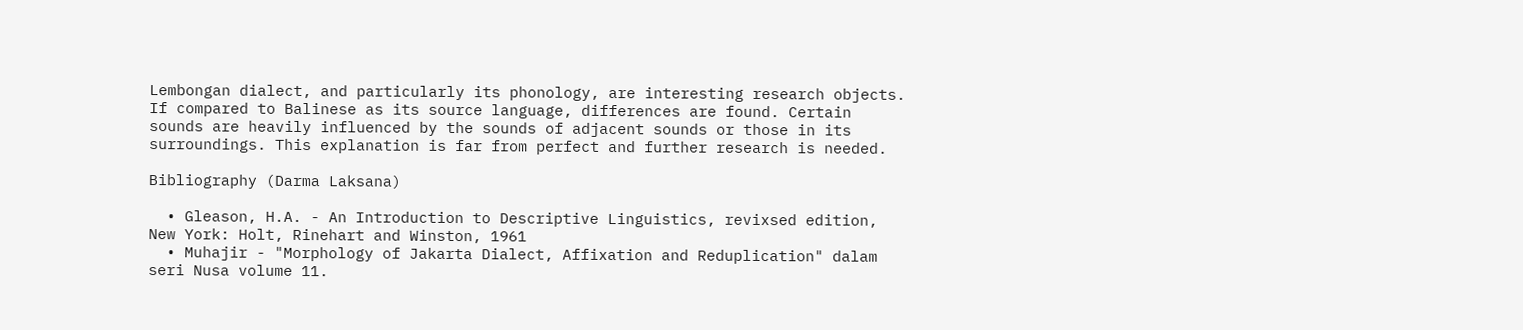Lembongan dialect, and particularly its phonology, are interesting research objects. If compared to Balinese as its source language, differences are found. Certain sounds are heavily influenced by the sounds of adjacent sounds or those in its surroundings. This explanation is far from perfect and further research is needed.

Bibliography (Darma Laksana)

  • Gleason, H.A. - An Introduction to Descriptive Linguistics, revixsed edition, New York: Holt, Rinehart and Winston, 1961
  • Muhajir - "Morphology of Jakarta Dialect, Affixation and Reduplication" dalam seri Nusa volume 11.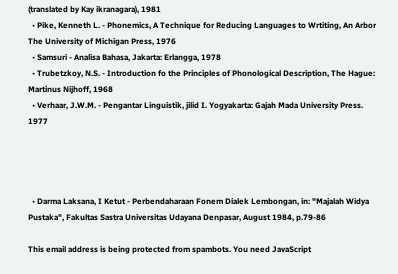(translated by Kay ikranagara), 1981
  • Pike, Kenneth L. - Phonemics, A Technique for Reducing Languages to Wrtiting, An Arbor The University of Michigan Press, 1976
  • Samsuri - Analisa Bahasa, Jakarta: Erlangga, 1978
  • Trubetzkoy, N.S. - Introduction fo the Principles of Phonological Description, The Hague: Martinus Nijhoff, 1968
  • Verhaar, J.W.M. - Pengantar Linguistik, jilid I. Yogyakarta: Gajah Mada University Press. 1977




  • Darma Laksana, I Ketut - Perbendaharaan Fonem Dialek Lembongan, in: "Majalah Widya Pustaka", Fakultas Sastra Universitas Udayana Denpasar, August 1984, p.79-86

This email address is being protected from spambots. You need JavaScript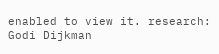enabled to view it. research: Godi Dijkman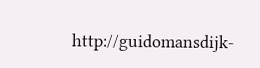http://guidomansdijk-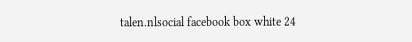talen.nlsocial facebook box white 24